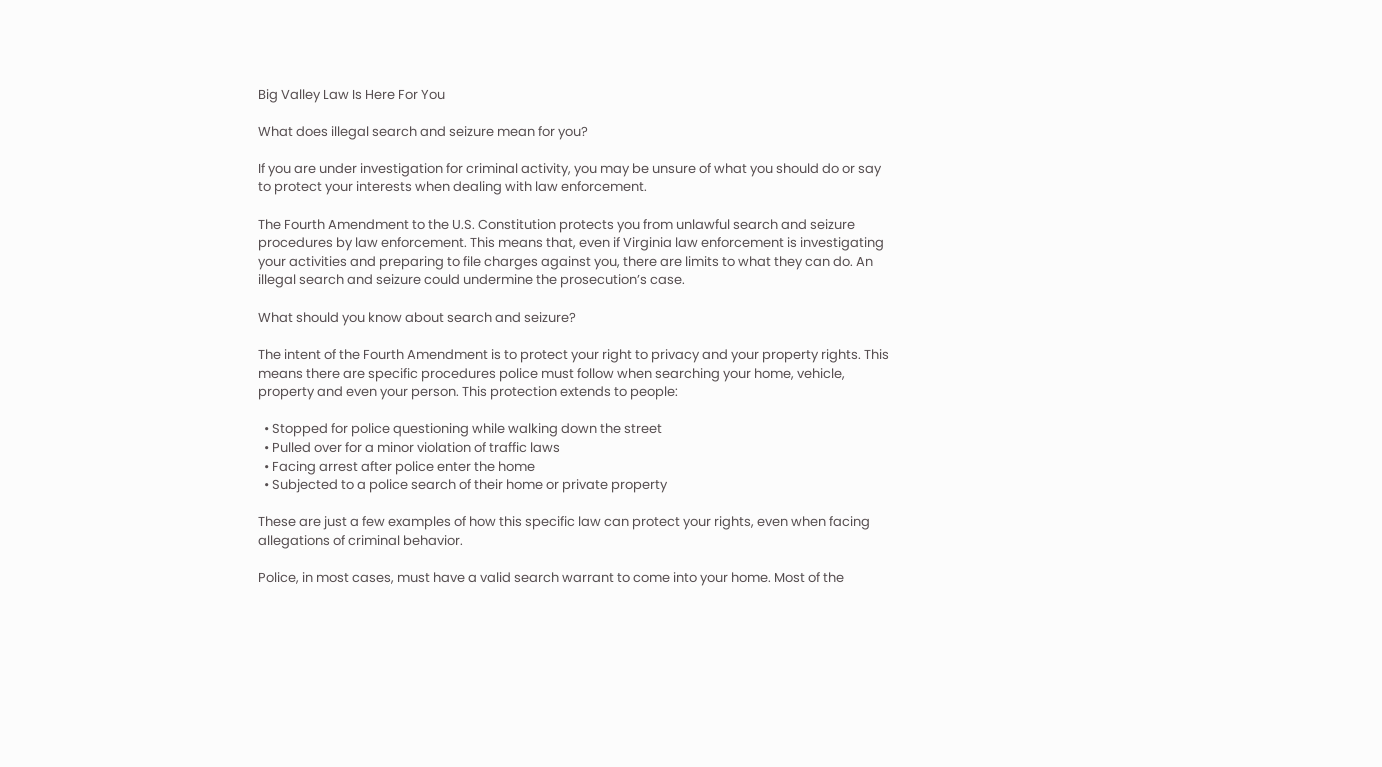Big Valley Law Is Here For You

What does illegal search and seizure mean for you?

If you are under investigation for criminal activity, you may be unsure of what you should do or say to protect your interests when dealing with law enforcement.

The Fourth Amendment to the U.S. Constitution protects you from unlawful search and seizure procedures by law enforcement. This means that, even if Virginia law enforcement is investigating your activities and preparing to file charges against you, there are limits to what they can do. An illegal search and seizure could undermine the prosecution’s case.

What should you know about search and seizure?

The intent of the Fourth Amendment is to protect your right to privacy and your property rights. This means there are specific procedures police must follow when searching your home, vehicle, property and even your person. This protection extends to people:

  • Stopped for police questioning while walking down the street
  • Pulled over for a minor violation of traffic laws
  • Facing arrest after police enter the home
  • Subjected to a police search of their home or private property

These are just a few examples of how this specific law can protect your rights, even when facing allegations of criminal behavior.

Police, in most cases, must have a valid search warrant to come into your home. Most of the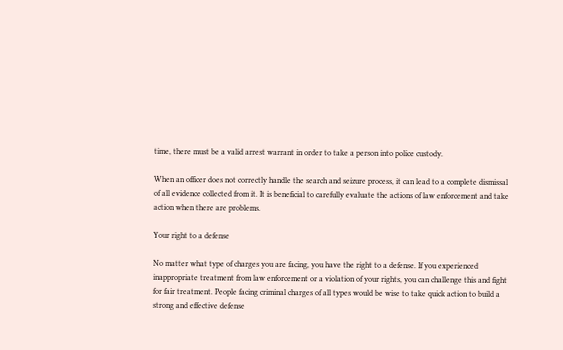time, there must be a valid arrest warrant in order to take a person into police custody.

When an officer does not correctly handle the search and seizure process, it can lead to a complete dismissal of all evidence collected from it. It is beneficial to carefully evaluate the actions of law enforcement and take action when there are problems.

Your right to a defense

No matter what type of charges you are facing, you have the right to a defense. If you experienced inappropriate treatment from law enforcement or a violation of your rights, you can challenge this and fight for fair treatment. People facing criminal charges of all types would be wise to take quick action to build a strong and effective defense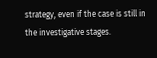strategy, even if the case is still in the investigative stages.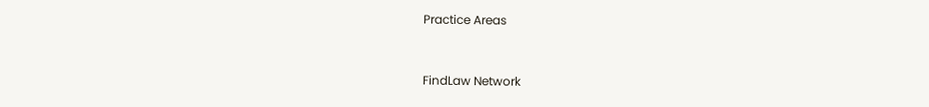Practice Areas


FindLaw Network